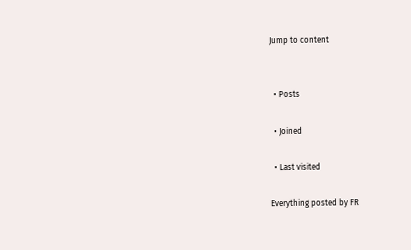Jump to content


  • Posts

  • Joined

  • Last visited

Everything posted by FR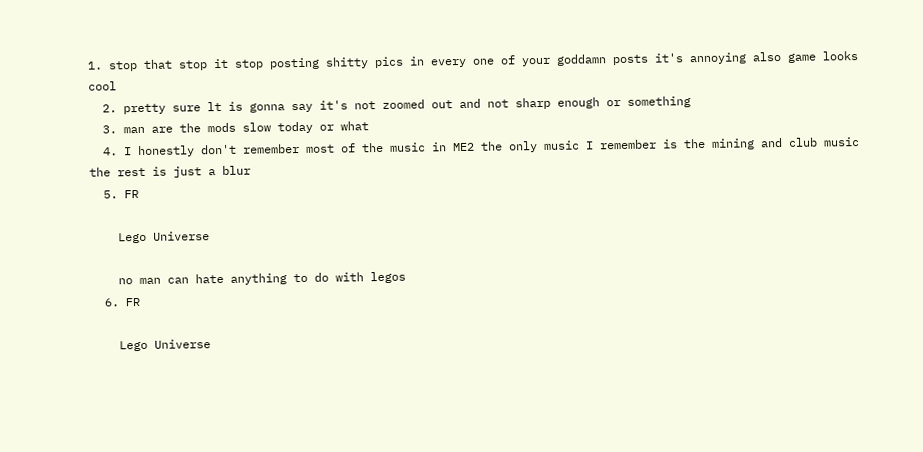1. stop that stop it stop posting shitty pics in every one of your goddamn posts it's annoying also game looks cool
  2. pretty sure lt is gonna say it's not zoomed out and not sharp enough or something
  3. man are the mods slow today or what
  4. I honestly don't remember most of the music in ME2 the only music I remember is the mining and club music the rest is just a blur
  5. FR

    Lego Universe

    no man can hate anything to do with legos
  6. FR

    Lego Universe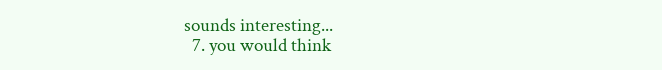sounds interesting...
  7. you would think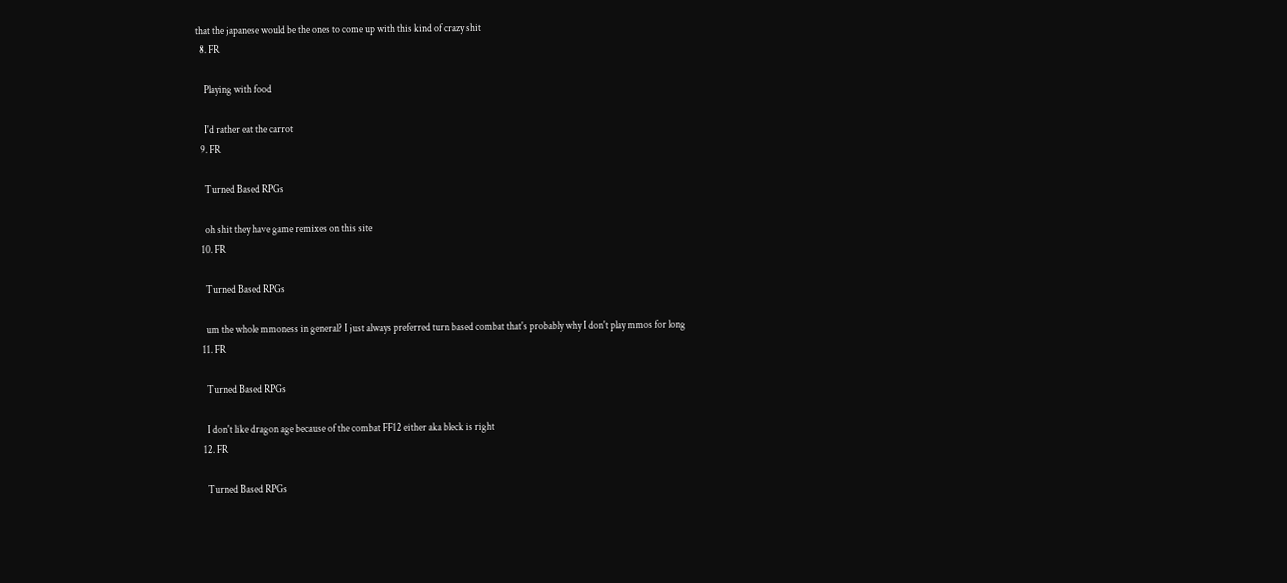that the japanese would be the ones to come up with this kind of crazy shit
  8. FR

    Playing with food

    I'd rather eat the carrot
  9. FR

    Turned Based RPGs

    oh shit they have game remixes on this site
  10. FR

    Turned Based RPGs

    um the whole mmoness in general? I just always preferred turn based combat that's probably why I don't play mmos for long
  11. FR

    Turned Based RPGs

    I don't like dragon age because of the combat FF12 either aka bleck is right
  12. FR

    Turned Based RPGs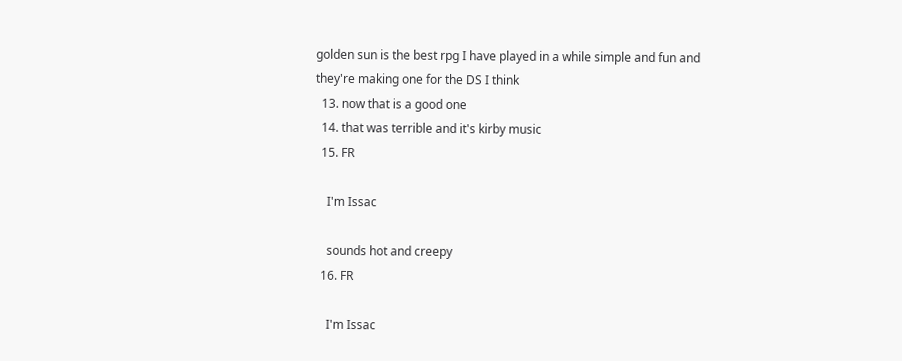golden sun is the best rpg I have played in a while simple and fun and they're making one for the DS I think
  13. now that is a good one
  14. that was terrible and it's kirby music
  15. FR

    I'm Issac

    sounds hot and creepy
  16. FR

    I'm Issac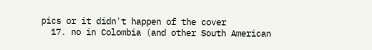pics or it didn't happen of the cover
  17. no in Colombia (and other South American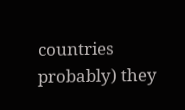countries probably) they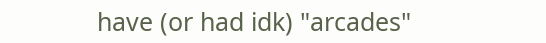have (or had idk) "arcades"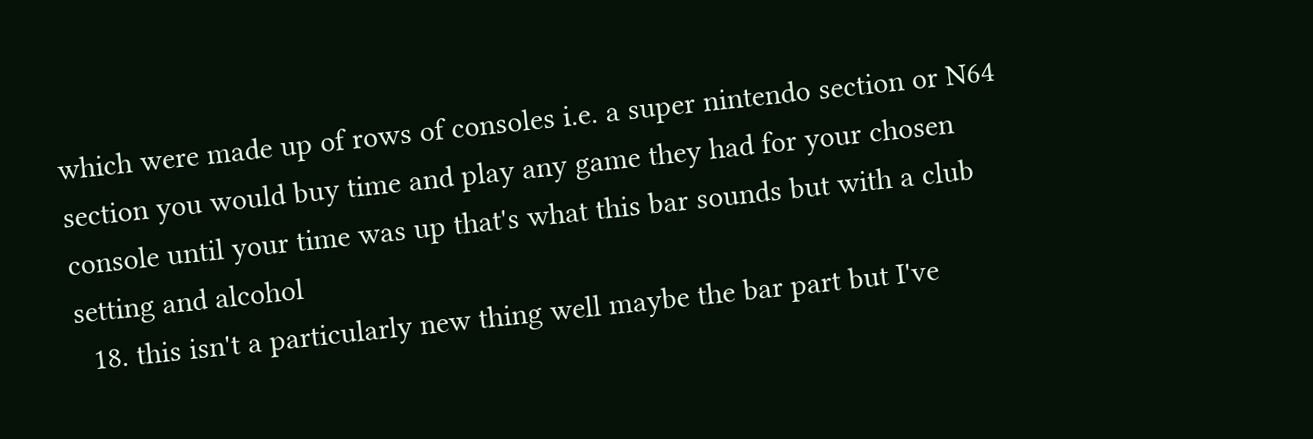which were made up of rows of consoles i.e. a super nintendo section or N64 section you would buy time and play any game they had for your chosen console until your time was up that's what this bar sounds but with a club setting and alcohol
  18. this isn't a particularly new thing well maybe the bar part but I've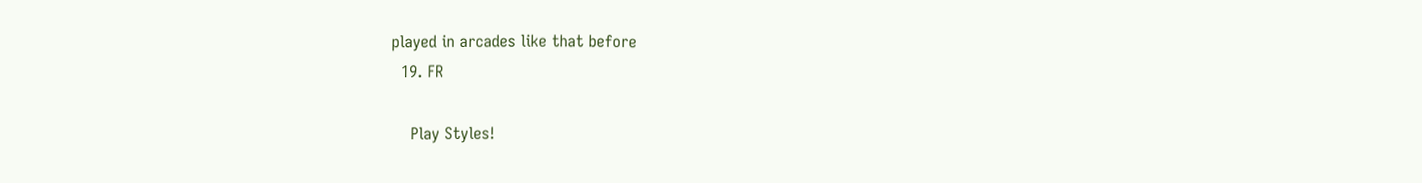played in arcades like that before
  19. FR

    Play Styles!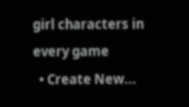girl characters in every game
  • Create New...